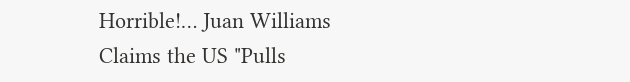Horrible!… Juan Williams Claims the US "Pulls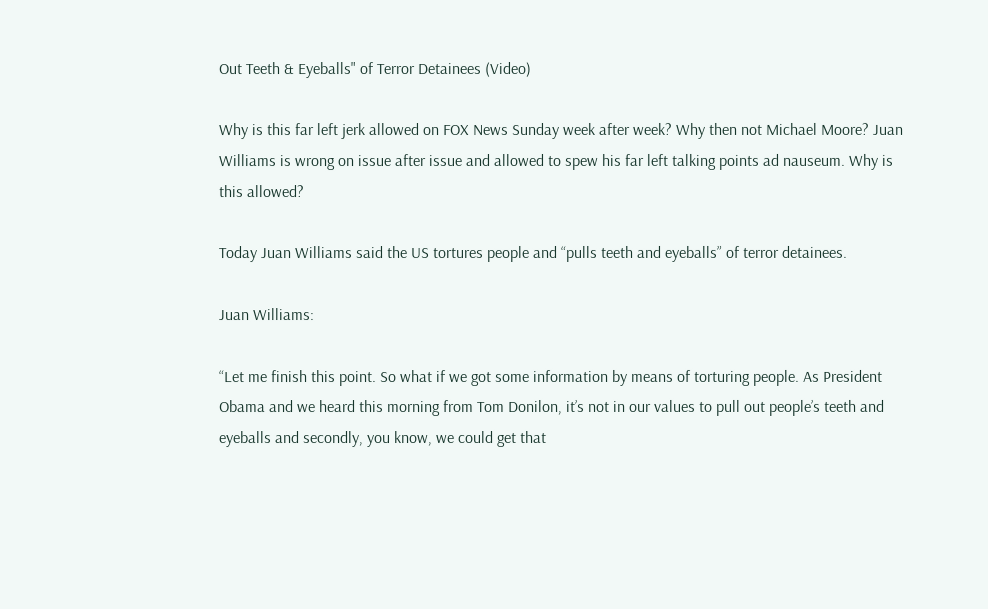Out Teeth & Eyeballs" of Terror Detainees (Video)

Why is this far left jerk allowed on FOX News Sunday week after week? Why then not Michael Moore? Juan Williams is wrong on issue after issue and allowed to spew his far left talking points ad nauseum. Why is this allowed?

Today Juan Williams said the US tortures people and “pulls teeth and eyeballs” of terror detainees.

Juan Williams:

“Let me finish this point. So what if we got some information by means of torturing people. As President Obama and we heard this morning from Tom Donilon, it’s not in our values to pull out people’s teeth and eyeballs and secondly, you know, we could get that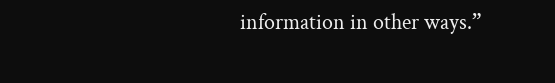information in other ways.”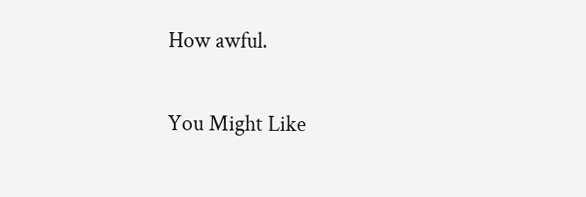How awful.

You Might Like